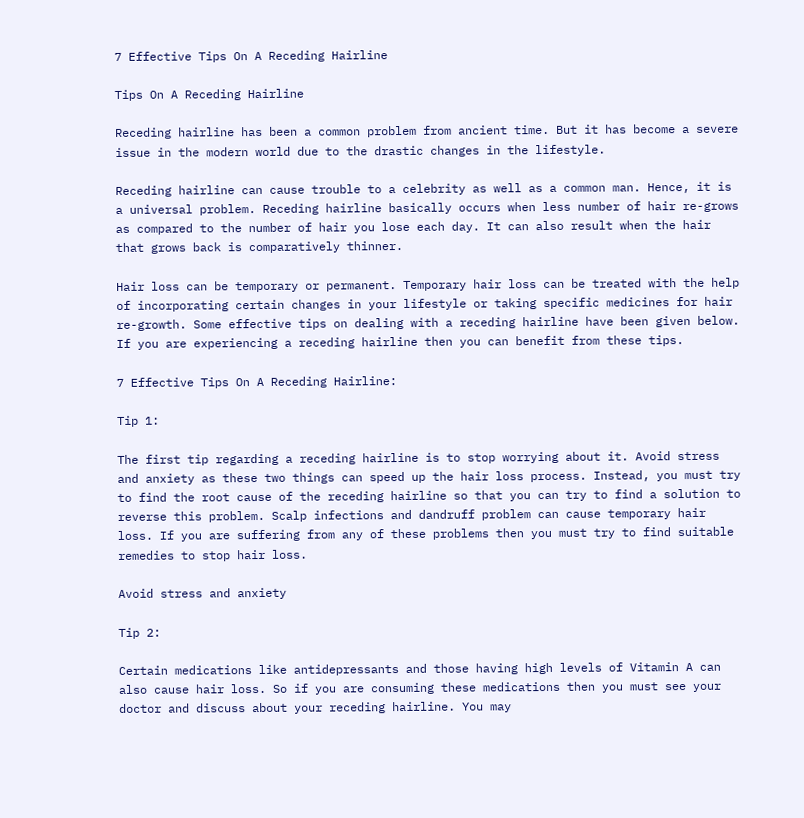7 Effective Tips On A Receding Hairline

Tips On A Receding Hairline

Receding hairline has been a common problem from ancient time. But it has become a severe issue in the modern world due to the drastic changes in the lifestyle.

Receding hairline can cause trouble to a celebrity as well as a common man. Hence, it is a universal problem. Receding hairline basically occurs when less number of hair re-grows as compared to the number of hair you lose each day. It can also result when the hair that grows back is comparatively thinner.

Hair loss can be temporary or permanent. Temporary hair loss can be treated with the help of incorporating certain changes in your lifestyle or taking specific medicines for hair re-growth. Some effective tips on dealing with a receding hairline have been given below. If you are experiencing a receding hairline then you can benefit from these tips.

7 Effective Tips On A Receding Hairline:

Tip 1:

The first tip regarding a receding hairline is to stop worrying about it. Avoid stress and anxiety as these two things can speed up the hair loss process. Instead, you must try to find the root cause of the receding hairline so that you can try to find a solution to reverse this problem. Scalp infections and dandruff problem can cause temporary hair loss. If you are suffering from any of these problems then you must try to find suitable remedies to stop hair loss.

Avoid stress and anxiety

Tip 2:

Certain medications like antidepressants and those having high levels of Vitamin A can also cause hair loss. So if you are consuming these medications then you must see your doctor and discuss about your receding hairline. You may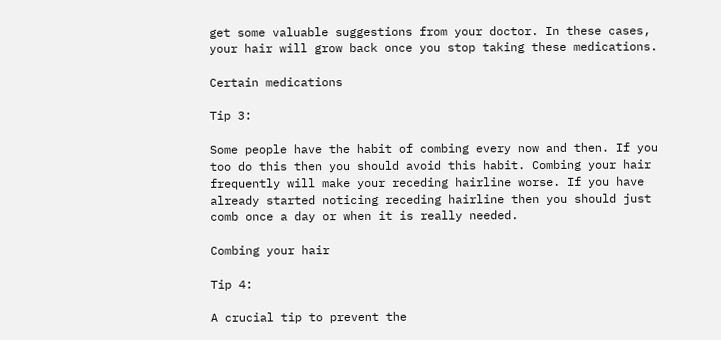get some valuable suggestions from your doctor. In these cases, your hair will grow back once you stop taking these medications.

Certain medications

Tip 3:

Some people have the habit of combing every now and then. If you too do this then you should avoid this habit. Combing your hair frequently will make your receding hairline worse. If you have already started noticing receding hairline then you should just comb once a day or when it is really needed.

Combing your hair

Tip 4:

A crucial tip to prevent the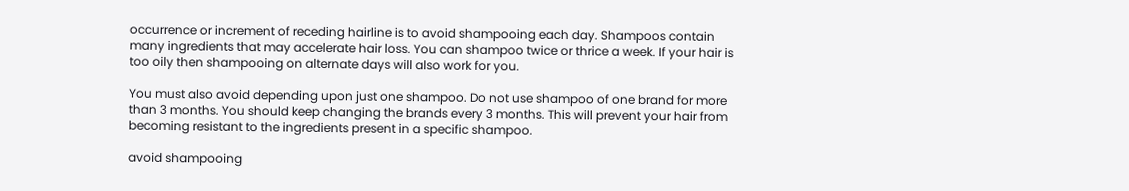occurrence or increment of receding hairline is to avoid shampooing each day. Shampoos contain many ingredients that may accelerate hair loss. You can shampoo twice or thrice a week. If your hair is too oily then shampooing on alternate days will also work for you.

You must also avoid depending upon just one shampoo. Do not use shampoo of one brand for more than 3 months. You should keep changing the brands every 3 months. This will prevent your hair from becoming resistant to the ingredients present in a specific shampoo.

avoid shampooing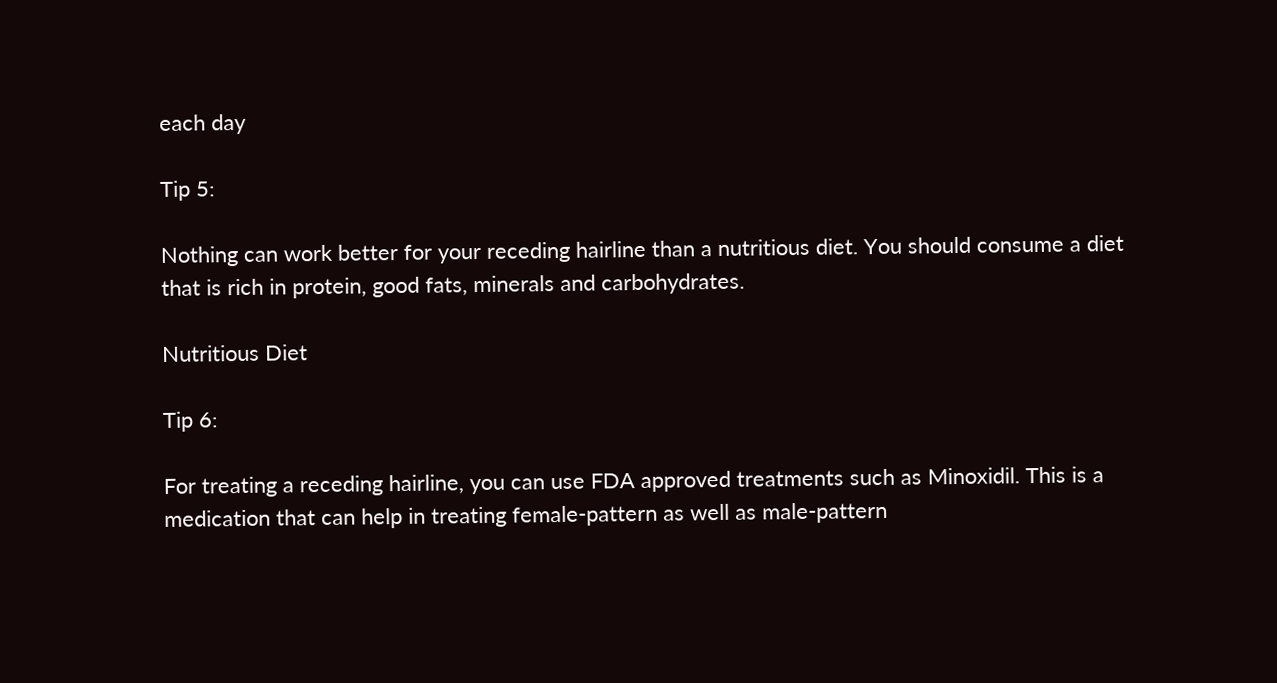each day

Tip 5:

Nothing can work better for your receding hairline than a nutritious diet. You should consume a diet that is rich in protein, good fats, minerals and carbohydrates.

Nutritious Diet

Tip 6:

For treating a receding hairline, you can use FDA approved treatments such as Minoxidil. This is a medication that can help in treating female-pattern as well as male-pattern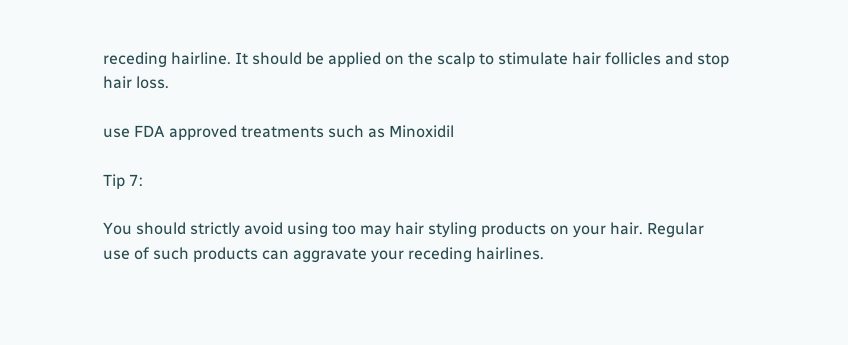receding hairline. It should be applied on the scalp to stimulate hair follicles and stop hair loss.

use FDA approved treatments such as Minoxidil

Tip 7:

You should strictly avoid using too may hair styling products on your hair. Regular use of such products can aggravate your receding hairlines.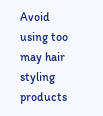Avoid using too may hair styling products